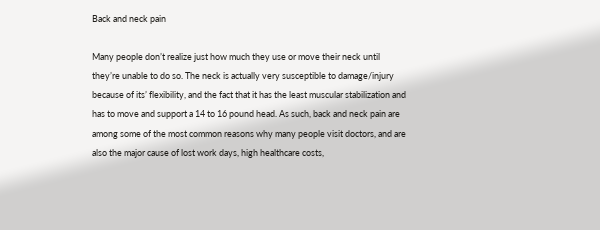Back and neck pain

Many people don’t realize just how much they use or move their neck until they’re unable to do so. The neck is actually very susceptible to damage/injury because of its’ flexibility, and the fact that it has the least muscular stabilization and has to move and support a 14 to 16 pound head. As such, back and neck pain are among some of the most common reasons why many people visit doctors, and are also the major cause of lost work days, high healthcare costs,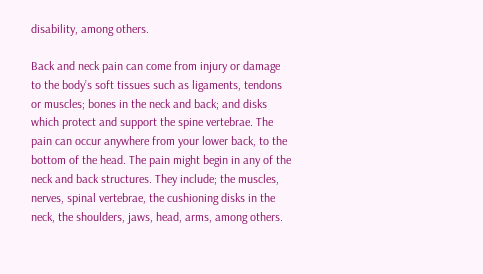disability, among others.

Back and neck pain can come from injury or damage to the body’s soft tissues such as ligaments, tendons or muscles; bones in the neck and back; and disks which protect and support the spine vertebrae. The pain can occur anywhere from your lower back, to the bottom of the head. The pain might begin in any of the neck and back structures. They include; the muscles, nerves, spinal vertebrae, the cushioning disks in the neck, the shoulders, jaws, head, arms, among others.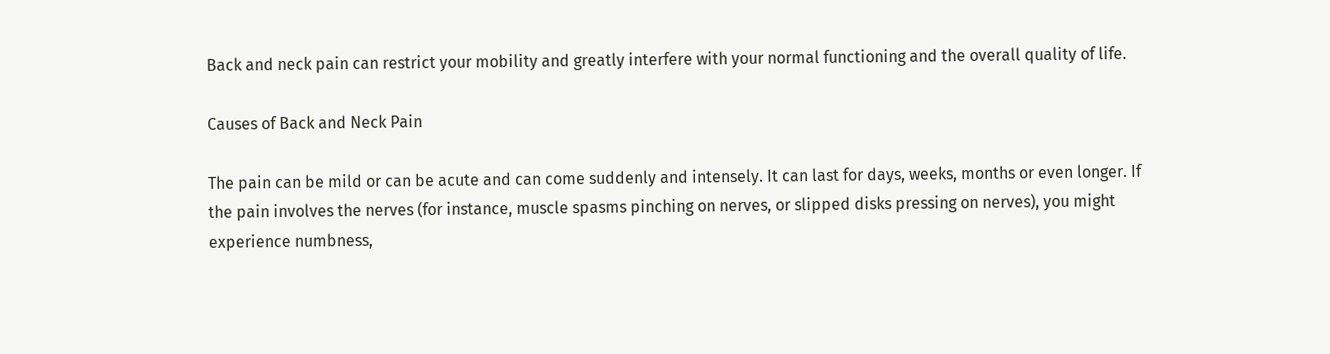Back and neck pain can restrict your mobility and greatly interfere with your normal functioning and the overall quality of life.

Causes of Back and Neck Pain

The pain can be mild or can be acute and can come suddenly and intensely. It can last for days, weeks, months or even longer. If the pain involves the nerves (for instance, muscle spasms pinching on nerves, or slipped disks pressing on nerves), you might experience numbness,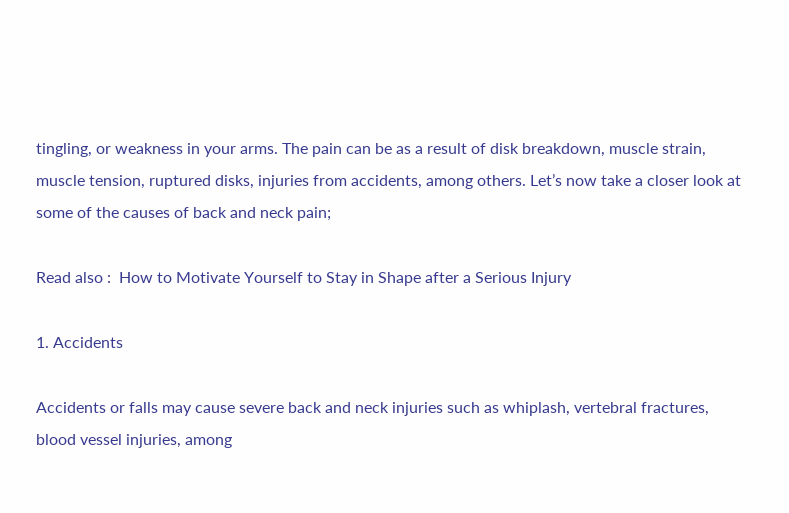tingling, or weakness in your arms. The pain can be as a result of disk breakdown, muscle strain, muscle tension, ruptured disks, injuries from accidents, among others. Let’s now take a closer look at some of the causes of back and neck pain;

Read also :  How to Motivate Yourself to Stay in Shape after a Serious Injury

1. Accidents

Accidents or falls may cause severe back and neck injuries such as whiplash, vertebral fractures, blood vessel injuries, among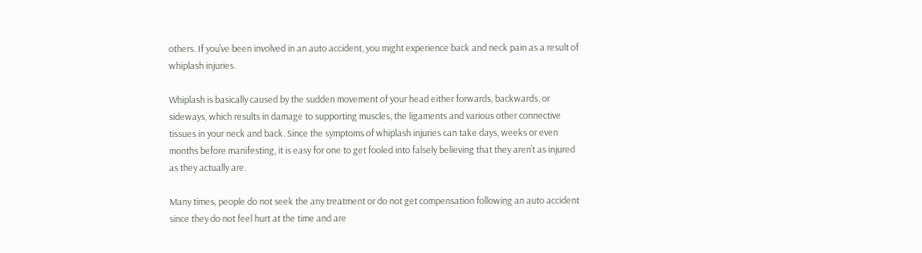others. If you’ve been involved in an auto accident, you might experience back and neck pain as a result of whiplash injuries.

Whiplash is basically caused by the sudden movement of your head either forwards, backwards, or sideways, which results in damage to supporting muscles, the ligaments and various other connective tissues in your neck and back. Since the symptoms of whiplash injuries can take days, weeks or even months before manifesting, it is easy for one to get fooled into falsely believing that they aren’t as injured as they actually are.

Many times, people do not seek the any treatment or do not get compensation following an auto accident since they do not feel hurt at the time and are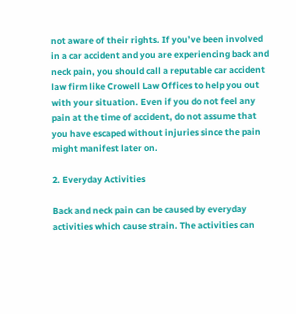not aware of their rights. If you’ve been involved in a car accident and you are experiencing back and neck pain, you should call a reputable car accident law firm like Crowell Law Offices to help you out with your situation. Even if you do not feel any pain at the time of accident, do not assume that you have escaped without injuries since the pain might manifest later on.

2. Everyday Activities

Back and neck pain can be caused by everyday activities which cause strain. The activities can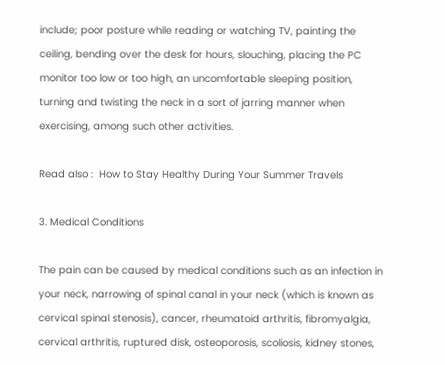include; poor posture while reading or watching TV, painting the ceiling, bending over the desk for hours, slouching, placing the PC monitor too low or too high, an uncomfortable sleeping position, turning and twisting the neck in a sort of jarring manner when exercising, among such other activities.

Read also :  How to Stay Healthy During Your Summer Travels

3. Medical Conditions

The pain can be caused by medical conditions such as an infection in your neck, narrowing of spinal canal in your neck (which is known as cervical spinal stenosis), cancer, rheumatoid arthritis, fibromyalgia, cervical arthritis, ruptured disk, osteoporosis, scoliosis, kidney stones,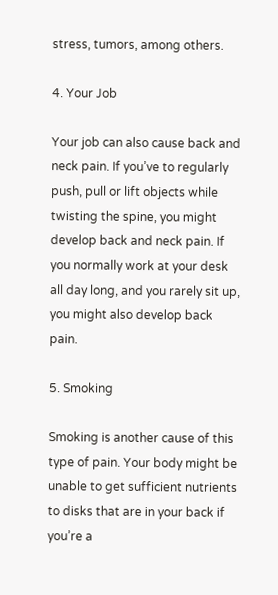stress, tumors, among others.

4. Your Job

Your job can also cause back and neck pain. If you’ve to regularly push, pull or lift objects while twisting the spine, you might develop back and neck pain. If you normally work at your desk all day long, and you rarely sit up, you might also develop back pain.

5. Smoking

Smoking is another cause of this type of pain. Your body might be unable to get sufficient nutrients to disks that are in your back if you’re a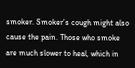smoker. Smoker’s cough might also cause the pain. Those who smoke are much slower to heal, which in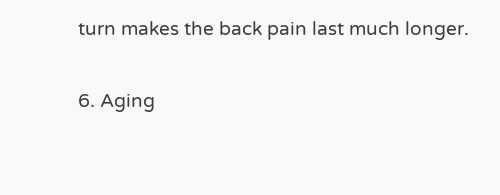turn makes the back pain last much longer.

6. Aging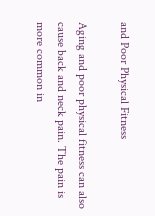and Poor Physical Fitness

Aging and poor physical fitness can also cause back and neck pain. The pain is more common in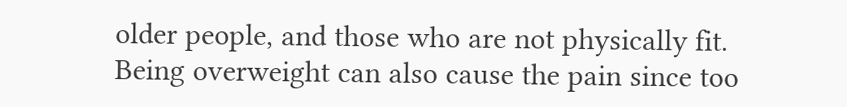older people, and those who are not physically fit. Being overweight can also cause the pain since too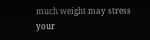much weight may stress your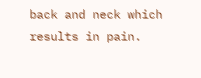back and neck which results in pain.